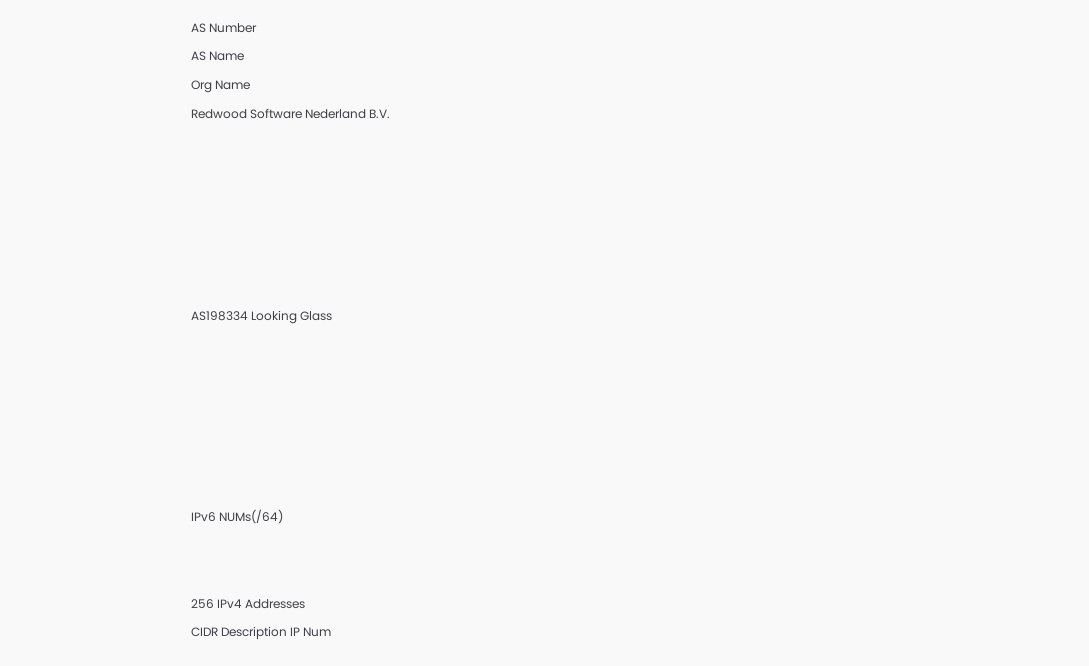AS Number
AS Name
Org Name
Redwood Software Nederland B.V.






AS198334 Looking Glass






IPv6 NUMs(/64)


256 IPv4 Addresses
CIDR Description IP Num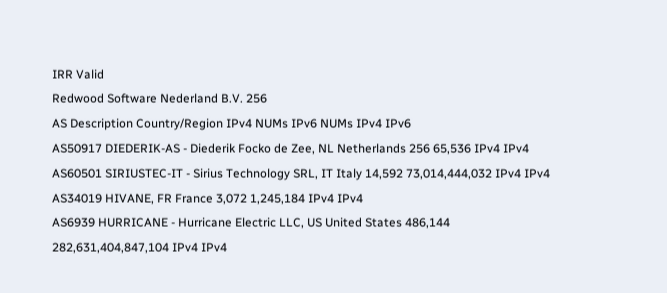IRR Valid
Redwood Software Nederland B.V. 256
AS Description Country/Region IPv4 NUMs IPv6 NUMs IPv4 IPv6
AS50917 DIEDERIK-AS - Diederik Focko de Zee, NL Netherlands 256 65,536 IPv4 IPv4
AS60501 SIRIUSTEC-IT - Sirius Technology SRL, IT Italy 14,592 73,014,444,032 IPv4 IPv4
AS34019 HIVANE, FR France 3,072 1,245,184 IPv4 IPv4
AS6939 HURRICANE - Hurricane Electric LLC, US United States 486,144 282,631,404,847,104 IPv4 IPv4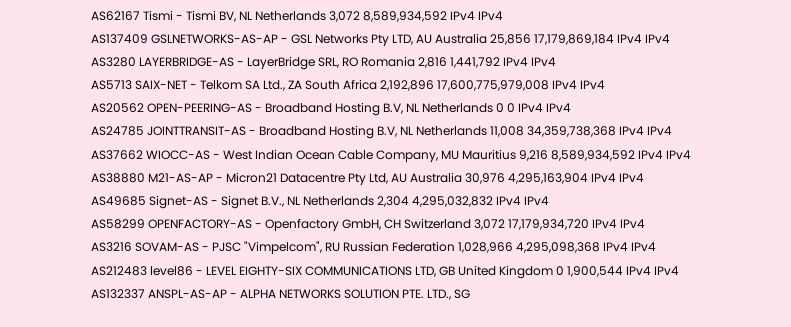AS62167 Tismi - Tismi BV, NL Netherlands 3,072 8,589,934,592 IPv4 IPv4
AS137409 GSLNETWORKS-AS-AP - GSL Networks Pty LTD, AU Australia 25,856 17,179,869,184 IPv4 IPv4
AS3280 LAYERBRIDGE-AS - LayerBridge SRL, RO Romania 2,816 1,441,792 IPv4 IPv4
AS5713 SAIX-NET - Telkom SA Ltd., ZA South Africa 2,192,896 17,600,775,979,008 IPv4 IPv4
AS20562 OPEN-PEERING-AS - Broadband Hosting B.V, NL Netherlands 0 0 IPv4 IPv4
AS24785 JOINTTRANSIT-AS - Broadband Hosting B.V, NL Netherlands 11,008 34,359,738,368 IPv4 IPv4
AS37662 WIOCC-AS - West Indian Ocean Cable Company, MU Mauritius 9,216 8,589,934,592 IPv4 IPv4
AS38880 M21-AS-AP - Micron21 Datacentre Pty Ltd, AU Australia 30,976 4,295,163,904 IPv4 IPv4
AS49685 Signet-AS - Signet B.V., NL Netherlands 2,304 4,295,032,832 IPv4 IPv4
AS58299 OPENFACTORY-AS - Openfactory GmbH, CH Switzerland 3,072 17,179,934,720 IPv4 IPv4
AS3216 SOVAM-AS - PJSC "Vimpelcom", RU Russian Federation 1,028,966 4,295,098,368 IPv4 IPv4
AS212483 level86 - LEVEL EIGHTY-SIX COMMUNICATIONS LTD, GB United Kingdom 0 1,900,544 IPv4 IPv4
AS132337 ANSPL-AS-AP - ALPHA NETWORKS SOLUTION PTE. LTD., SG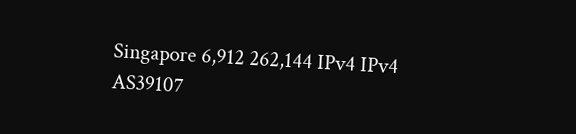Singapore 6,912 262,144 IPv4 IPv4
AS39107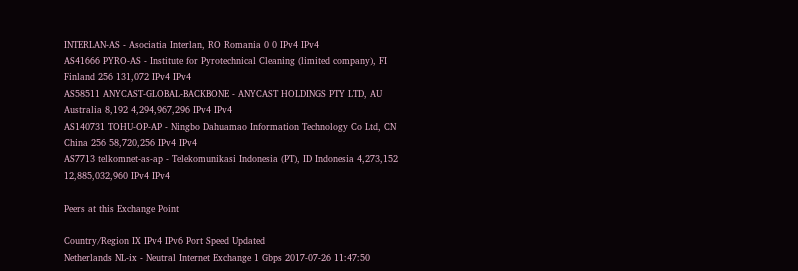INTERLAN-AS - Asociatia Interlan, RO Romania 0 0 IPv4 IPv4
AS41666 PYRO-AS - Institute for Pyrotechnical Cleaning (limited company), FI Finland 256 131,072 IPv4 IPv4
AS58511 ANYCAST-GLOBAL-BACKBONE - ANYCAST HOLDINGS PTY LTD, AU Australia 8,192 4,294,967,296 IPv4 IPv4
AS140731 TOHU-OP-AP - Ningbo Dahuamao Information Technology Co Ltd, CN China 256 58,720,256 IPv4 IPv4
AS7713 telkomnet-as-ap - Telekomunikasi Indonesia (PT), ID Indonesia 4,273,152 12,885,032,960 IPv4 IPv4

Peers at this Exchange Point

Country/Region IX IPv4 IPv6 Port Speed Updated
Netherlands NL-ix - Neutral Internet Exchange 1 Gbps 2017-07-26 11:47:50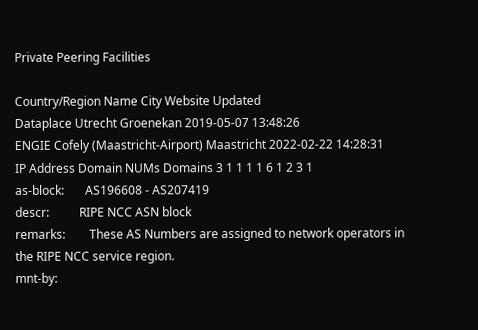Private Peering Facilities

Country/Region Name City Website Updated
Dataplace Utrecht Groenekan 2019-05-07 13:48:26
ENGIE Cofely (Maastricht-Airport) Maastricht 2022-02-22 14:28:31
IP Address Domain NUMs Domains 3 1 1 1 1 6 1 2 3 1
as-block:       AS196608 - AS207419
descr:          RIPE NCC ASN block
remarks:        These AS Numbers are assigned to network operators in the RIPE NCC service region.
mnt-by: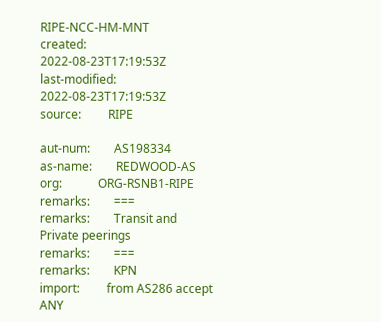RIPE-NCC-HM-MNT
created:        2022-08-23T17:19:53Z
last-modified:  2022-08-23T17:19:53Z
source:         RIPE

aut-num:        AS198334
as-name:        REDWOOD-AS
org:            ORG-RSNB1-RIPE
remarks:        ===
remarks:        Transit and Private peerings
remarks:        ===
remarks:        KPN
import:         from AS286 accept ANY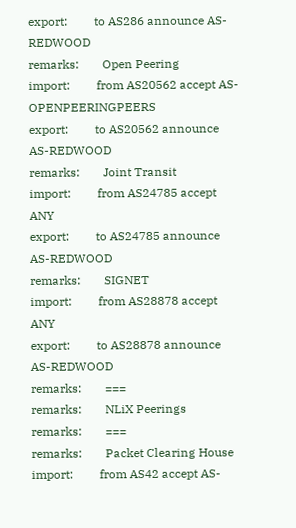export:         to AS286 announce AS-REDWOOD
remarks:        Open Peering
import:         from AS20562 accept AS-OPENPEERINGPEERS
export:         to AS20562 announce AS-REDWOOD
remarks:        Joint Transit
import:         from AS24785 accept ANY
export:         to AS24785 announce AS-REDWOOD
remarks:        SIGNET
import:         from AS28878 accept ANY
export:         to AS28878 announce AS-REDWOOD
remarks:        ===
remarks:        NLiX Peerings
remarks:        ===
remarks:        Packet Clearing House
import:         from AS42 accept AS-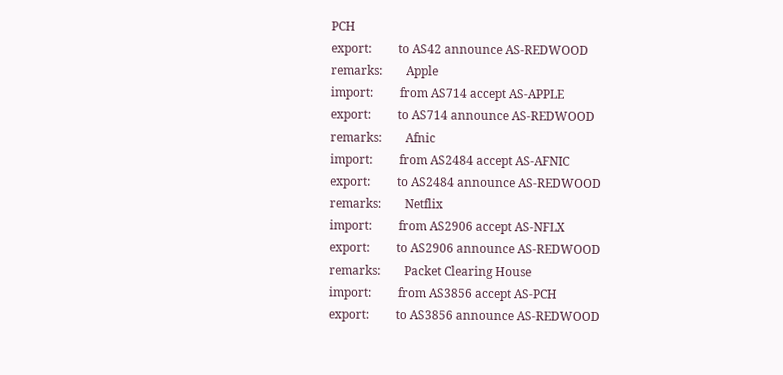PCH
export:         to AS42 announce AS-REDWOOD
remarks:        Apple
import:         from AS714 accept AS-APPLE
export:         to AS714 announce AS-REDWOOD
remarks:        Afnic
import:         from AS2484 accept AS-AFNIC
export:         to AS2484 announce AS-REDWOOD
remarks:        Netflix
import:         from AS2906 accept AS-NFLX
export:         to AS2906 announce AS-REDWOOD
remarks:        Packet Clearing House
import:         from AS3856 accept AS-PCH
export:         to AS3856 announce AS-REDWOOD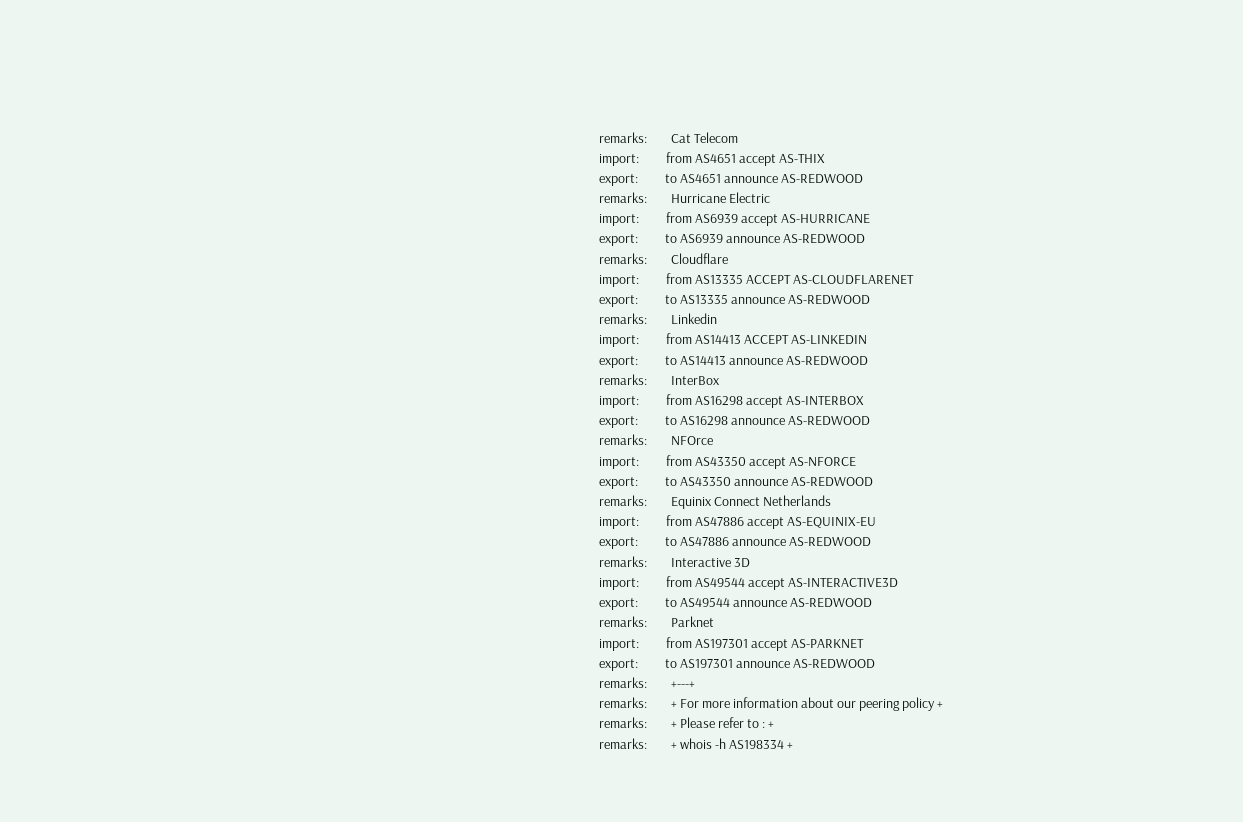remarks:        Cat Telecom
import:         from AS4651 accept AS-THIX
export:         to AS4651 announce AS-REDWOOD
remarks:        Hurricane Electric
import:         from AS6939 accept AS-HURRICANE
export:         to AS6939 announce AS-REDWOOD
remarks:        Cloudflare
import:         from AS13335 ACCEPT AS-CLOUDFLARENET
export:         to AS13335 announce AS-REDWOOD
remarks:        Linkedin
import:         from AS14413 ACCEPT AS-LINKEDIN
export:         to AS14413 announce AS-REDWOOD
remarks:        InterBox
import:         from AS16298 accept AS-INTERBOX
export:         to AS16298 announce AS-REDWOOD
remarks:        NFOrce
import:         from AS43350 accept AS-NFORCE
export:         to AS43350 announce AS-REDWOOD
remarks:        Equinix Connect Netherlands
import:         from AS47886 accept AS-EQUINIX-EU
export:         to AS47886 announce AS-REDWOOD
remarks:        Interactive 3D
import:         from AS49544 accept AS-INTERACTIVE3D
export:         to AS49544 announce AS-REDWOOD
remarks:        Parknet
import:         from AS197301 accept AS-PARKNET
export:         to AS197301 announce AS-REDWOOD
remarks:        +---+
remarks:        + For more information about our peering policy +
remarks:        + Please refer to : +
remarks:        + whois -h AS198334 +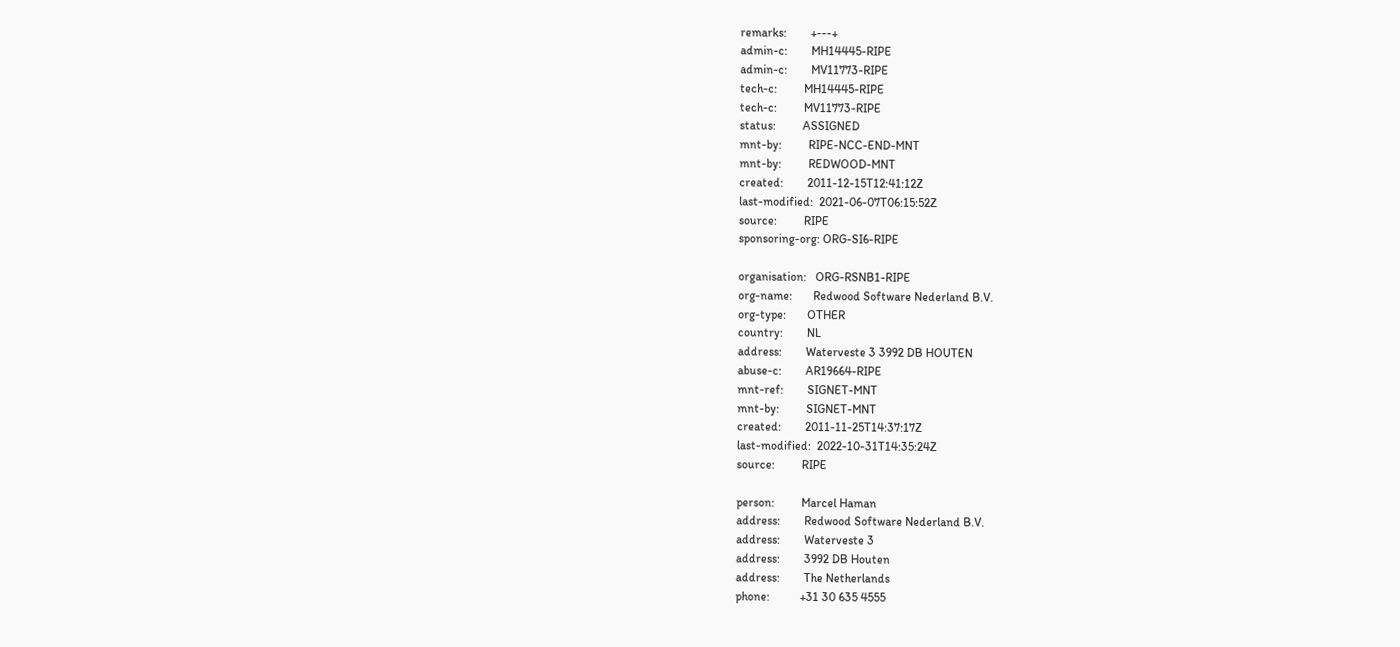remarks:        +---+
admin-c:        MH14445-RIPE
admin-c:        MV11773-RIPE
tech-c:         MH14445-RIPE
tech-c:         MV11773-RIPE
status:         ASSIGNED
mnt-by:         RIPE-NCC-END-MNT
mnt-by:         REDWOOD-MNT
created:        2011-12-15T12:41:12Z
last-modified:  2021-06-07T06:15:52Z
source:         RIPE
sponsoring-org: ORG-SI6-RIPE

organisation:   ORG-RSNB1-RIPE
org-name:       Redwood Software Nederland B.V.
org-type:       OTHER
country:        NL
address:        Waterveste 3 3992 DB HOUTEN
abuse-c:        AR19664-RIPE
mnt-ref:        SIGNET-MNT
mnt-by:         SIGNET-MNT
created:        2011-11-25T14:37:17Z
last-modified:  2022-10-31T14:35:24Z
source:         RIPE

person:         Marcel Haman
address:        Redwood Software Nederland B.V.
address:        Waterveste 3
address:        3992 DB Houten
address:        The Netherlands
phone:          +31 30 635 4555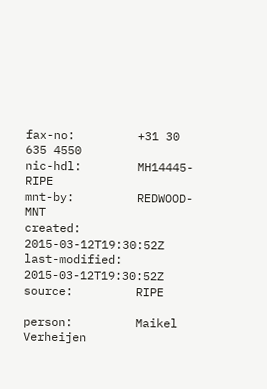fax-no:         +31 30 635 4550
nic-hdl:        MH14445-RIPE
mnt-by:         REDWOOD-MNT
created:        2015-03-12T19:30:52Z
last-modified:  2015-03-12T19:30:52Z
source:         RIPE

person:         Maikel Verheijen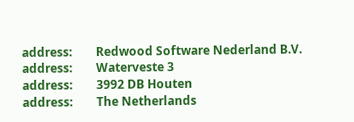address:        Redwood Software Nederland B.V.
address:        Waterveste 3
address:        3992 DB Houten
address:        The Netherlands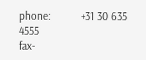phone:          +31 30 635 4555
fax-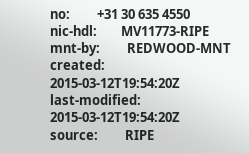no:         +31 30 635 4550
nic-hdl:        MV11773-RIPE
mnt-by:         REDWOOD-MNT
created:        2015-03-12T19:54:20Z
last-modified:  2015-03-12T19:54:20Z
source:         RIPE